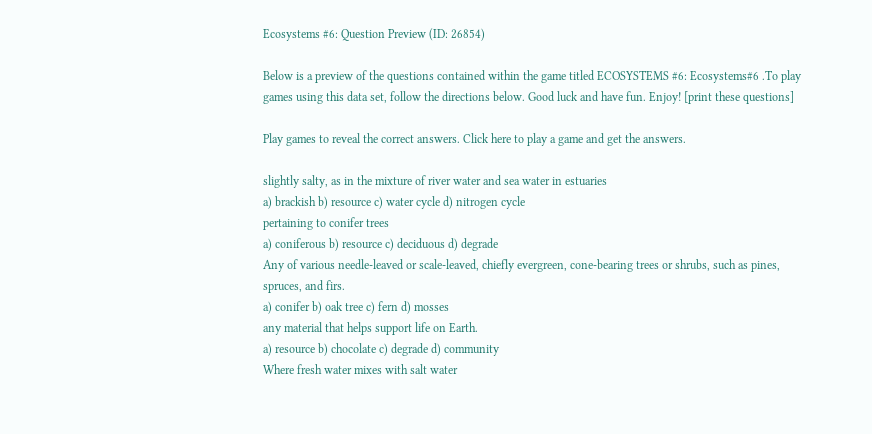Ecosystems #6: Question Preview (ID: 26854)

Below is a preview of the questions contained within the game titled ECOSYSTEMS #6: Ecosystems#6 .To play games using this data set, follow the directions below. Good luck and have fun. Enjoy! [print these questions]

Play games to reveal the correct answers. Click here to play a game and get the answers.

slightly salty, as in the mixture of river water and sea water in estuaries
a) brackish b) resource c) water cycle d) nitrogen cycle
pertaining to conifer trees
a) coniferous b) resource c) deciduous d) degrade
Any of various needle-leaved or scale-leaved, chiefly evergreen, cone-bearing trees or shrubs, such as pines, spruces, and firs.
a) conifer b) oak tree c) fern d) mosses
any material that helps support life on Earth.
a) resource b) chocolate c) degrade d) community
Where fresh water mixes with salt water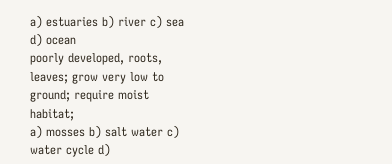a) estuaries b) river c) sea d) ocean
poorly developed, roots, leaves; grow very low to ground; require moist habitat;
a) mosses b) salt water c) water cycle d)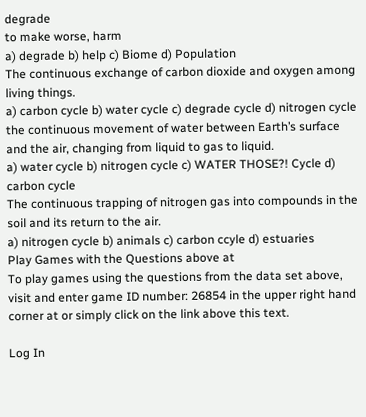degrade
to make worse, harm
a) degrade b) help c) Biome d) Population
The continuous exchange of carbon dioxide and oxygen among living things.
a) carbon cycle b) water cycle c) degrade cycle d) nitrogen cycle
the continuous movement of water between Earth’s surface and the air, changing from liquid to gas to liquid.
a) water cycle b) nitrogen cycle c) WATER THOSE?! Cycle d) carbon cycle
The continuous trapping of nitrogen gas into compounds in the soil and its return to the air.
a) nitrogen cycle b) animals c) carbon ccyle d) estuaries
Play Games with the Questions above at
To play games using the questions from the data set above, visit and enter game ID number: 26854 in the upper right hand corner at or simply click on the link above this text.

Log In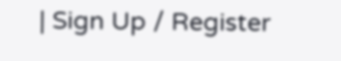| Sign Up / Register